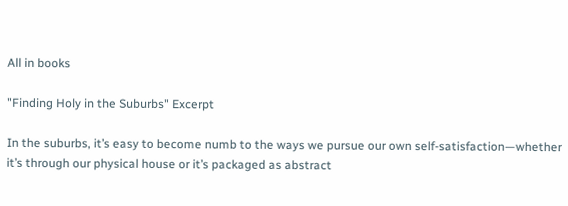All in books

"Finding Holy in the Suburbs" Excerpt

In the suburbs, it’s easy to become numb to the ways we pursue our own self-satisfaction—whether it’s through our physical house or it’s packaged as abstract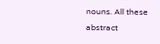nouns. All these abstract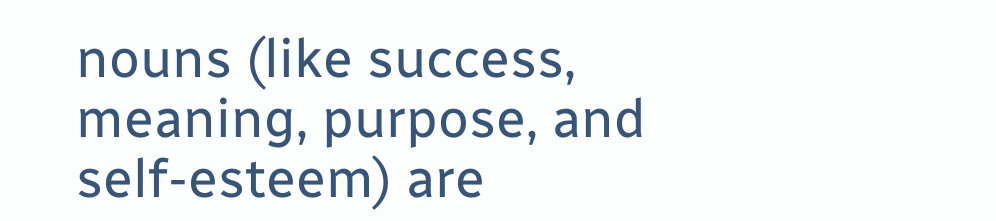nouns (like success, meaning, purpose, and self-esteem) are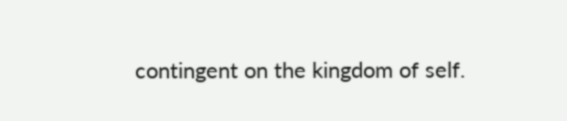contingent on the kingdom of self.